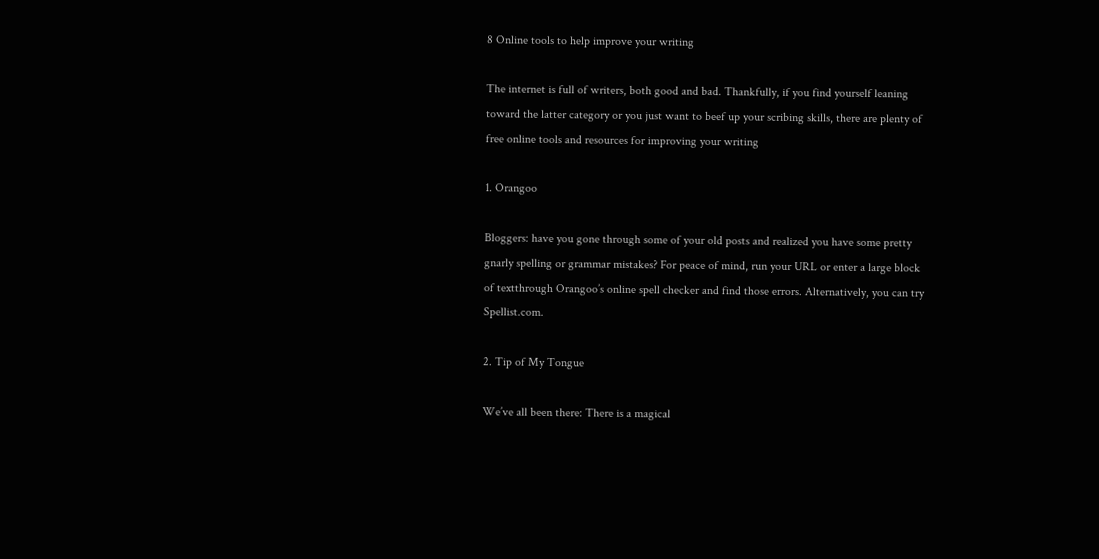8 Online tools to help improve your writing

The internet is full of writers, both good and bad. Thankfully, if you find yourself leaning toward the latter category or you just want to beef up your scribing skills, there are plenty of free online tools and resources for improving your writing

1. Orangoo

Bloggers: have you gone through some of your old posts and realized you have some pretty gnarly spelling or grammar mistakes? For peace of mind, run your URL or enter a large block of textthrough Orangoo’s online spell checker and find those errors. Alternatively, you can try Spellist.com.

2. Tip of My Tongue

We’ve all been there: There is a magical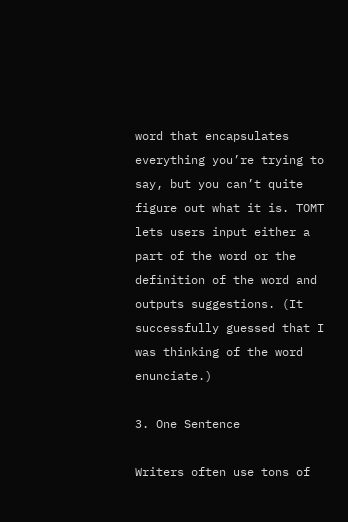word that encapsulates everything you’re trying to say, but you can’t quite figure out what it is. TOMT lets users input either a part of the word or the definition of the word and outputs suggestions. (It successfully guessed that I was thinking of the word enunciate.)

3. One Sentence

Writers often use tons of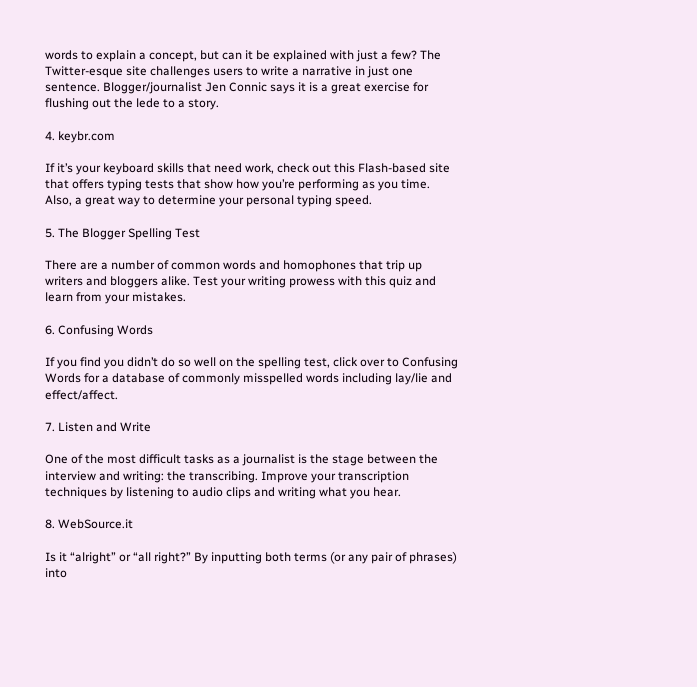words to explain a concept, but can it be explained with just a few? The Twitter-esque site challenges users to write a narrative in just one sentence. Blogger/journalist Jen Connic says it is a great exercise for flushing out the lede to a story.

4. keybr.com

If it’s your keyboard skills that need work, check out this Flash-based site that offers typing tests that show how you’re performing as you time. Also, a great way to determine your personal typing speed.

5. The Blogger Spelling Test

There are a number of common words and homophones that trip up writers and bloggers alike. Test your writing prowess with this quiz and learn from your mistakes.

6. Confusing Words

If you find you didn’t do so well on the spelling test, click over to Confusing Words for a database of commonly misspelled words including lay/lie and effect/affect.

7. Listen and Write

One of the most difficult tasks as a journalist is the stage between the interview and writing: the transcribing. Improve your transcription techniques by listening to audio clips and writing what you hear.

8. WebSource.it

Is it “alright” or “all right?” By inputting both terms (or any pair of phrases) into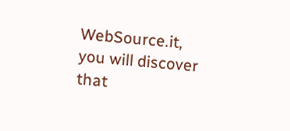WebSource.it, you will discover that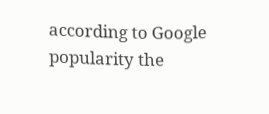according to Google popularity the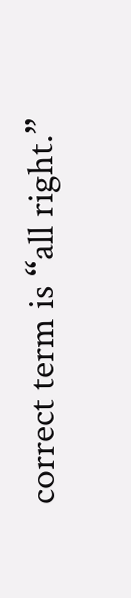correct term is “all right.”